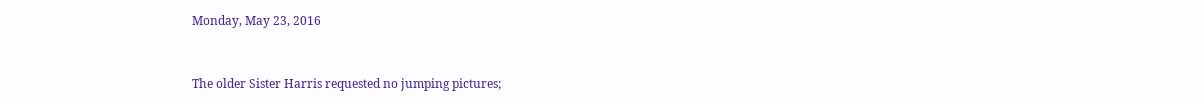Monday, May 23, 2016


The older Sister Harris requested no jumping pictures;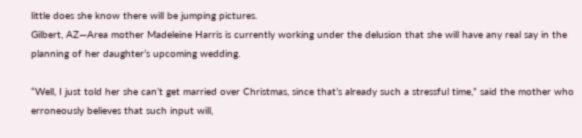little does she know there will be jumping pictures.
Gilbert, AZ—Area mother Madeleine Harris is currently working under the delusion that she will have any real say in the planning of her daughter’s upcoming wedding.

“Well, I just told her she can’t get married over Christmas, since that’s already such a stressful time,” said the mother who erroneously believes that such input will,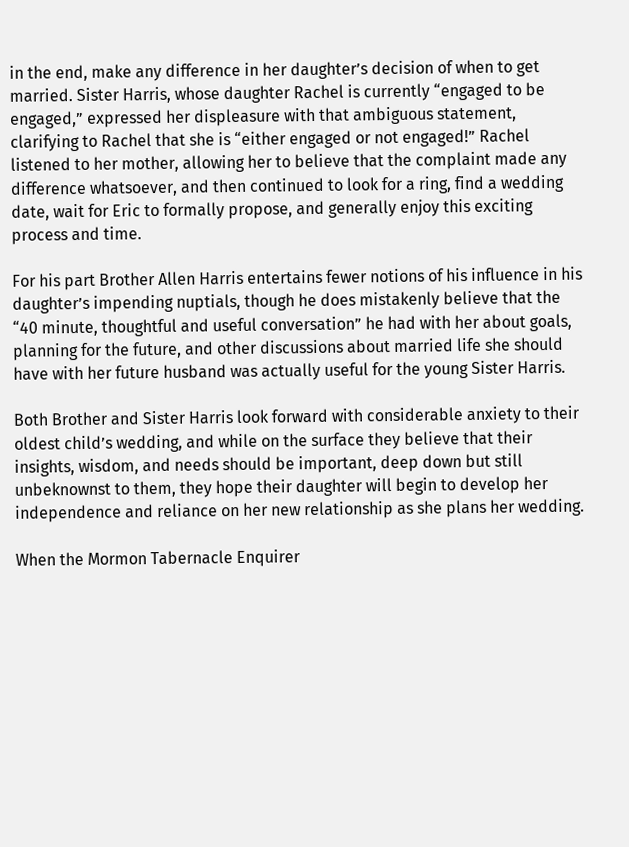in the end, make any difference in her daughter’s decision of when to get married. Sister Harris, whose daughter Rachel is currently “engaged to be engaged,” expressed her displeasure with that ambiguous statement, clarifying to Rachel that she is “either engaged or not engaged!” Rachel listened to her mother, allowing her to believe that the complaint made any difference whatsoever, and then continued to look for a ring, find a wedding date, wait for Eric to formally propose, and generally enjoy this exciting process and time.

For his part Brother Allen Harris entertains fewer notions of his influence in his daughter’s impending nuptials, though he does mistakenly believe that the “40 minute, thoughtful and useful conversation” he had with her about goals, planning for the future, and other discussions about married life she should have with her future husband was actually useful for the young Sister Harris.

Both Brother and Sister Harris look forward with considerable anxiety to their oldest child’s wedding, and while on the surface they believe that their insights, wisdom, and needs should be important, deep down but still unbeknownst to them, they hope their daughter will begin to develop her independence and reliance on her new relationship as she plans her wedding.

When the Mormon Tabernacle Enquirer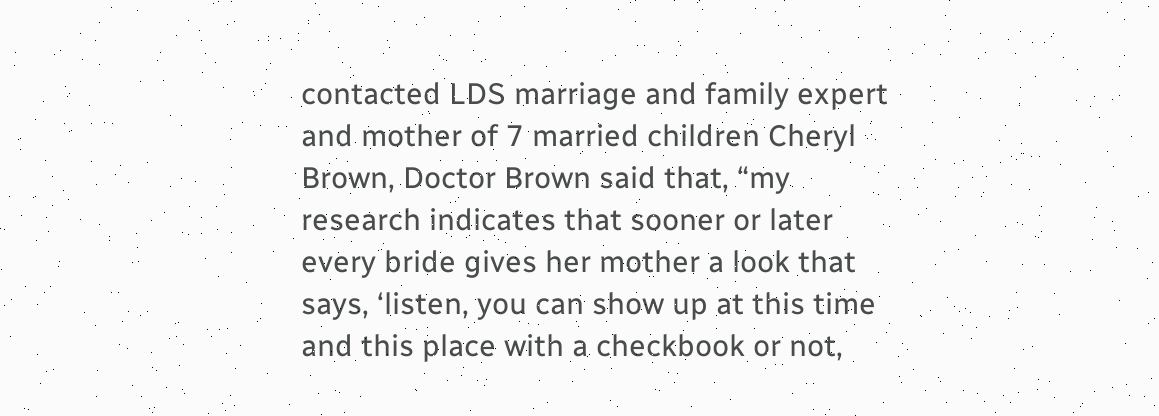contacted LDS marriage and family expert and mother of 7 married children Cheryl Brown, Doctor Brown said that, “my research indicates that sooner or later every bride gives her mother a look that says, ‘listen, you can show up at this time and this place with a checkbook or not,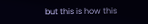but this is how this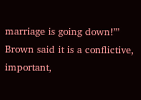marriage is going down!’” Brown said it is a conflictive, important,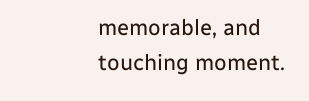memorable, and touching moment.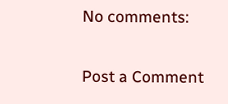No comments:

Post a Comment